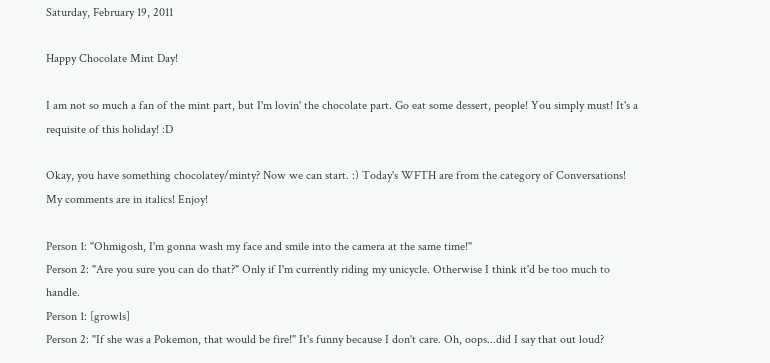Saturday, February 19, 2011

Happy Chocolate Mint Day!

I am not so much a fan of the mint part, but I'm lovin' the chocolate part. Go eat some dessert, people! You simply must! It's a requisite of this holiday! :D

Okay, you have something chocolatey/minty? Now we can start. :) Today's WFTH are from the category of Conversations! My comments are in italics! Enjoy!

Person 1: "Ohmigosh, I'm gonna wash my face and smile into the camera at the same time!"
Person 2: "Are you sure you can do that?" Only if I'm currently riding my unicycle. Otherwise I think it'd be too much to handle.
Person 1: [growls]
Person 2: "If she was a Pokemon, that would be fire!" It's funny because I don't care. Oh, oops...did I say that out loud?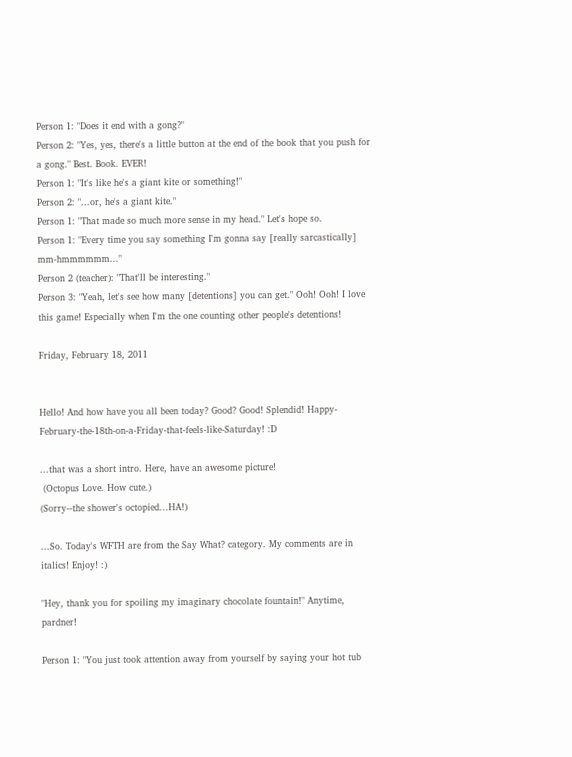Person 1: "Does it end with a gong?"
Person 2: "Yes, yes, there's a little button at the end of the book that you push for a gong." Best. Book. EVER!
Person 1: "It's like he's a giant kite or something!"
Person 2: "...or, he's a giant kite."
Person 1: "That made so much more sense in my head." Let's hope so.
Person 1: "Every time you say something I'm gonna say [really sarcastically] mm-hmmmmmm..."
Person 2 (teacher): "That'll be interesting."
Person 3: "Yeah, let's see how many [detentions] you can get." Ooh! Ooh! I love this game! Especially when I'm the one counting other people's detentions!

Friday, February 18, 2011


Hello! And how have you all been today? Good? Good! Splendid! Happy-February-the-18th-on-a-Friday-that-feels-like-Saturday! :D

...that was a short intro. Here, have an awesome picture!
 (Octopus Love. How cute.)
(Sorry--the shower's octopied...HA!)

...So. Today's WFTH are from the Say What? category. My comments are in italics! Enjoy! :)

"Hey, thank you for spoiling my imaginary chocolate fountain!" Anytime, pardner!

Person 1: "You just took attention away from yourself by saying your hot tub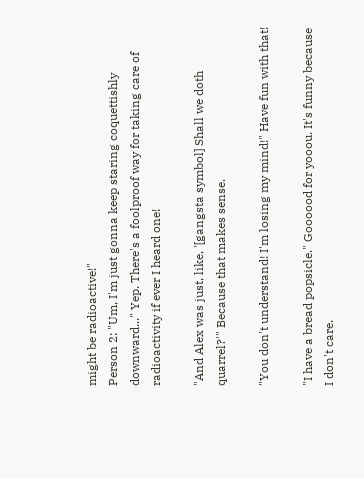might be radioactive!"
Person 2: "Um, I'm just gonna keep staring coquettishly downward..." Yep. There's a foolproof way for taking care of radioactivity if ever I heard one!

"And Alex was just, like, '[gangsta symbol] Shall we doth quarrel?'" Because that makes sense.

"You don't understand! I'm losing my mind!" Have fun with that!

"I have a bread popsicle." Goooood for yooou. It's funny because I don't care.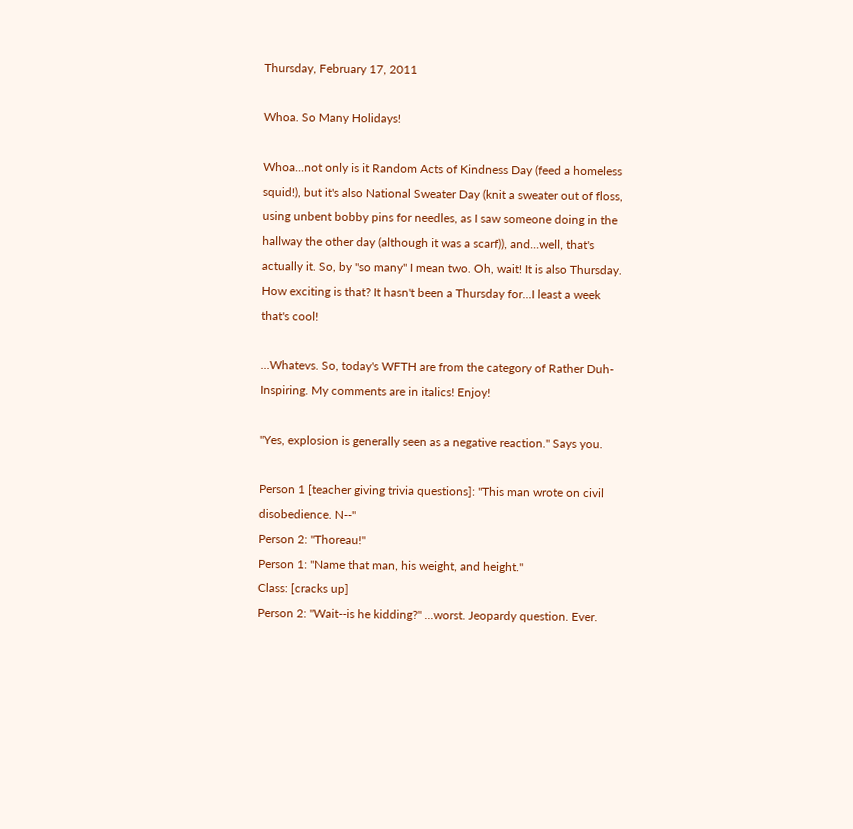Thursday, February 17, 2011

Whoa. So Many Holidays!

Whoa...not only is it Random Acts of Kindness Day (feed a homeless squid!), but it's also National Sweater Day (knit a sweater out of floss, using unbent bobby pins for needles, as I saw someone doing in the hallway the other day (although it was a scarf)), and...well, that's actually it. So, by "so many" I mean two. Oh, wait! It is also Thursday. How exciting is that? It hasn't been a Thursday for...I least a week that's cool!

...Whatevs. So, today's WFTH are from the category of Rather Duh-Inspiring. My comments are in italics! Enjoy!

"Yes, explosion is generally seen as a negative reaction." Says you.

Person 1 [teacher giving trivia questions]: "This man wrote on civil disobedience. N--"
Person 2: "Thoreau!"
Person 1: "Name that man, his weight, and height."
Class: [cracks up]
Person 2: "Wait--is he kidding?" ...worst. Jeopardy question. Ever.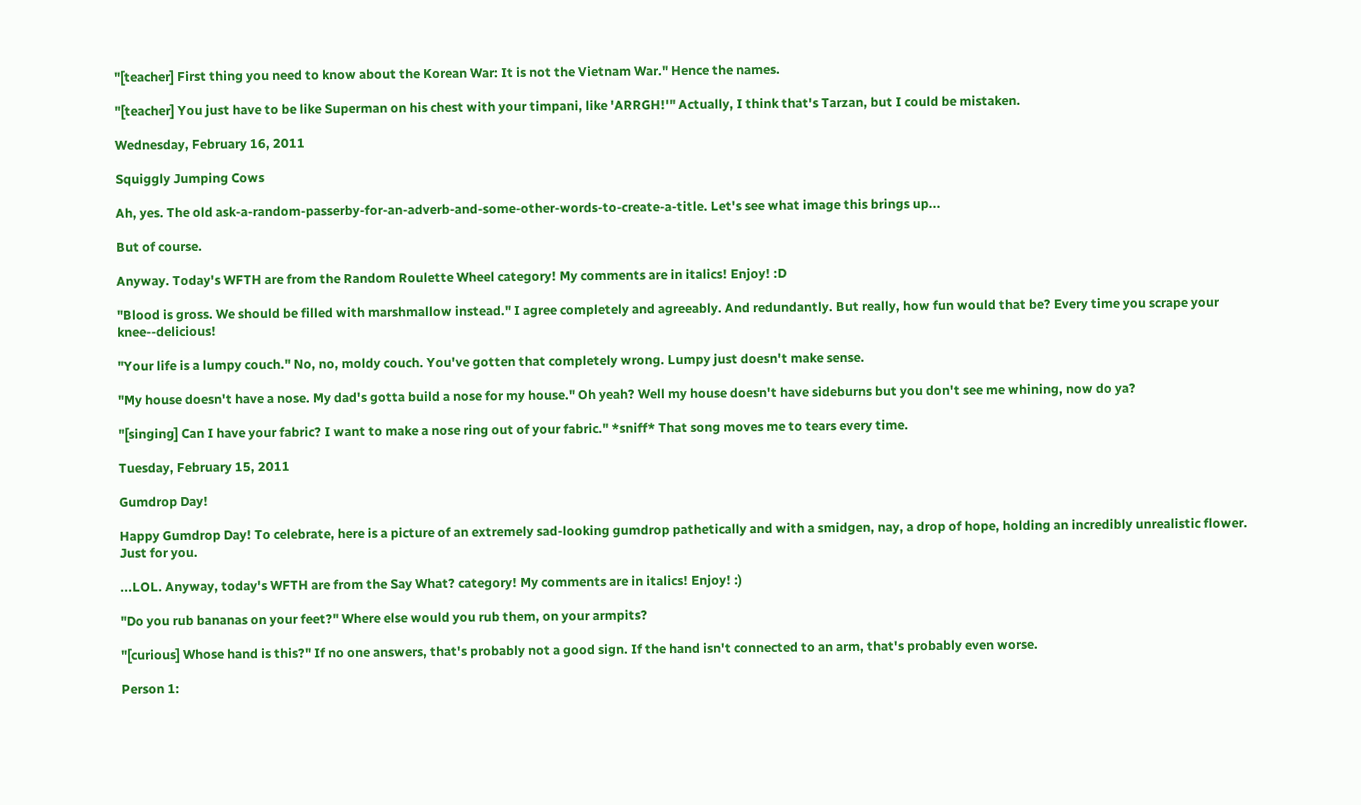"[teacher] First thing you need to know about the Korean War: It is not the Vietnam War." Hence the names.

"[teacher] You just have to be like Superman on his chest with your timpani, like 'ARRGH!'" Actually, I think that's Tarzan, but I could be mistaken.

Wednesday, February 16, 2011

Squiggly Jumping Cows

Ah, yes. The old ask-a-random-passerby-for-an-adverb-and-some-other-words-to-create-a-title. Let's see what image this brings up...

But of course.

Anyway. Today's WFTH are from the Random Roulette Wheel category! My comments are in italics! Enjoy! :D

"Blood is gross. We should be filled with marshmallow instead." I agree completely and agreeably. And redundantly. But really, how fun would that be? Every time you scrape your knee--delicious!

"Your life is a lumpy couch." No, no, moldy couch. You've gotten that completely wrong. Lumpy just doesn't make sense.

"My house doesn't have a nose. My dad's gotta build a nose for my house." Oh yeah? Well my house doesn't have sideburns but you don't see me whining, now do ya?

"[singing] Can I have your fabric? I want to make a nose ring out of your fabric." *sniff* That song moves me to tears every time.

Tuesday, February 15, 2011

Gumdrop Day!

Happy Gumdrop Day! To celebrate, here is a picture of an extremely sad-looking gumdrop pathetically and with a smidgen, nay, a drop of hope, holding an incredibly unrealistic flower.
Just for you.

...LOL. Anyway, today's WFTH are from the Say What? category! My comments are in italics! Enjoy! :)

"Do you rub bananas on your feet?" Where else would you rub them, on your armpits?

"[curious] Whose hand is this?" If no one answers, that's probably not a good sign. If the hand isn't connected to an arm, that's probably even worse.

Person 1: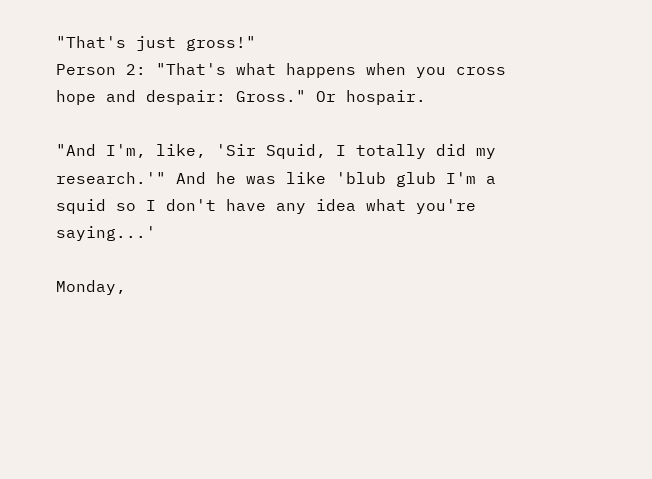"That's just gross!"
Person 2: "That's what happens when you cross hope and despair: Gross." Or hospair.

"And I'm, like, 'Sir Squid, I totally did my research.'" And he was like 'blub glub I'm a squid so I don't have any idea what you're saying...'

Monday,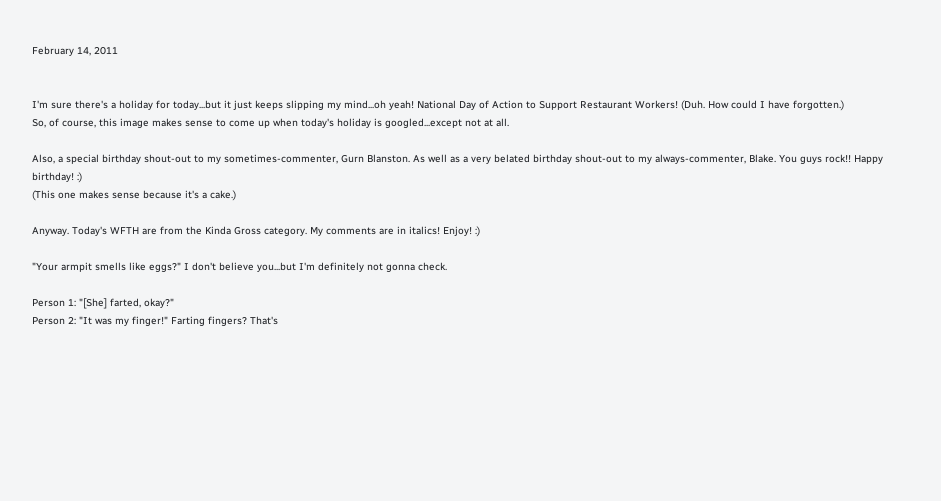February 14, 2011


I'm sure there's a holiday for today...but it just keeps slipping my mind...oh yeah! National Day of Action to Support Restaurant Workers! (Duh. How could I have forgotten.)
So, of course, this image makes sense to come up when today's holiday is googled...except not at all.

Also, a special birthday shout-out to my sometimes-commenter, Gurn Blanston. As well as a very belated birthday shout-out to my always-commenter, Blake. You guys rock!! Happy birthday! :)
(This one makes sense because it's a cake.)

Anyway. Today's WFTH are from the Kinda Gross category. My comments are in italics! Enjoy! :)

"Your armpit smells like eggs?" I don't believe you...but I'm definitely not gonna check.

Person 1: "[She] farted, okay?"
Person 2: "It was my finger!" Farting fingers? That's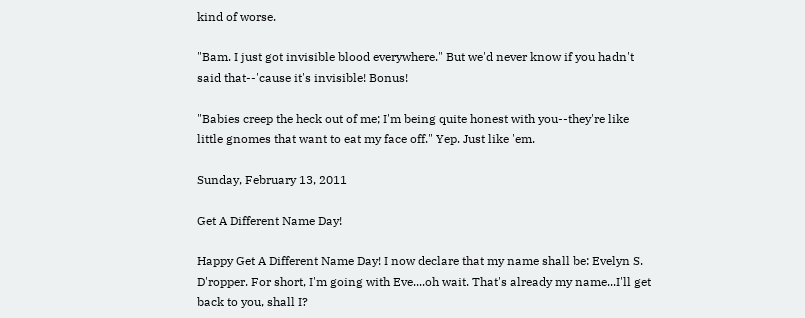kind of worse.

"Bam. I just got invisible blood everywhere." But we'd never know if you hadn't said that--'cause it's invisible! Bonus!

"Babies creep the heck out of me; I'm being quite honest with you--they're like little gnomes that want to eat my face off." Yep. Just like 'em.

Sunday, February 13, 2011

Get A Different Name Day!

Happy Get A Different Name Day! I now declare that my name shall be: Evelyn S. D'ropper. For short, I'm going with Eve....oh wait. That's already my name...I'll get back to you, shall I?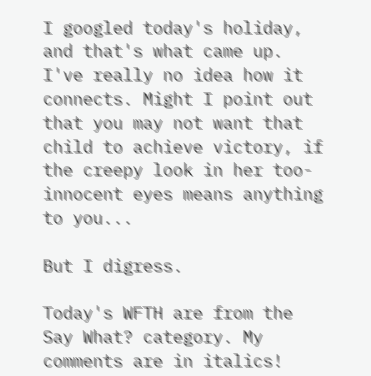I googled today's holiday, and that's what came up. I've really no idea how it connects. Might I point out that you may not want that child to achieve victory, if the creepy look in her too-innocent eyes means anything to you...

But I digress.

Today's WFTH are from the Say What? category. My comments are in italics!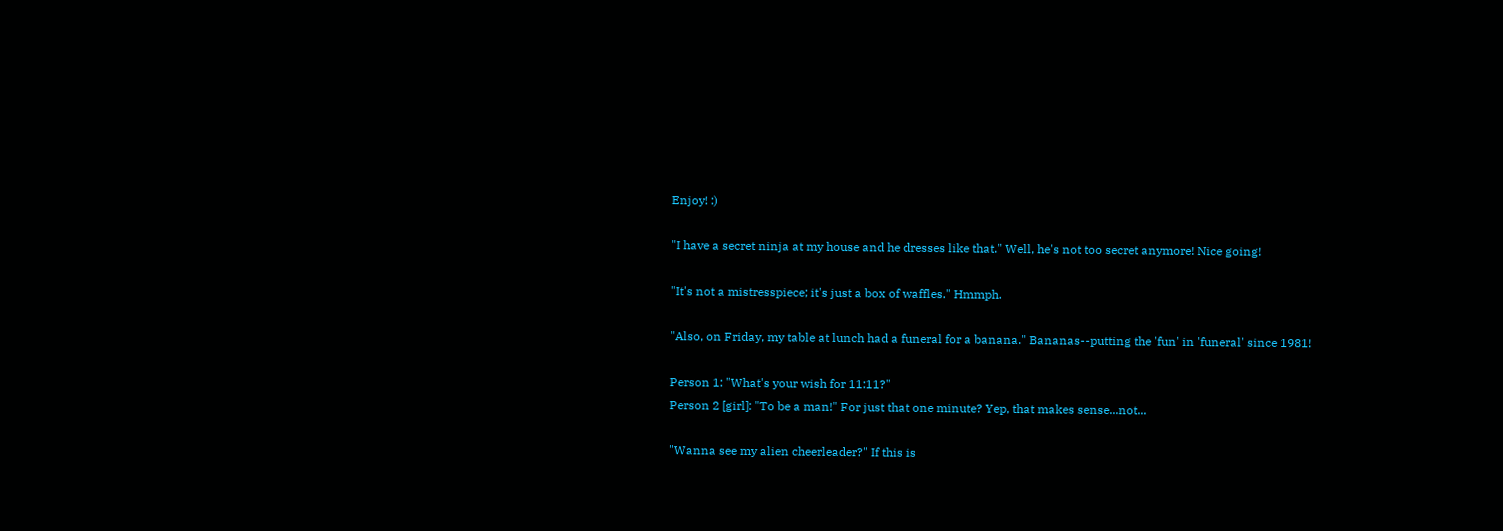Enjoy! :)

"I have a secret ninja at my house and he dresses like that." Well, he's not too secret anymore! Nice going!

"It's not a mistresspiece; it's just a box of waffles." Hmmph.

"Also, on Friday, my table at lunch had a funeral for a banana." Bananas--putting the 'fun' in 'funeral' since 1981!

Person 1: "What's your wish for 11:11?"
Person 2 [girl]: "To be a man!" For just that one minute? Yep, that makes sense...not...

"Wanna see my alien cheerleader?" If this is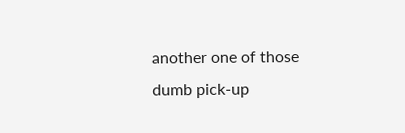another one of those dumb pick-up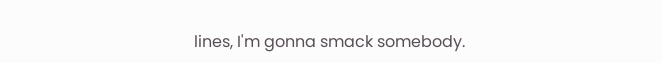lines, I'm gonna smack somebody.